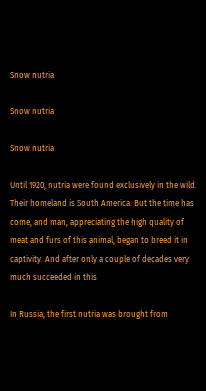Snow nutria

Snow nutria

Snow nutria

Until 1920, nutria were found exclusively in the wild. Their homeland is South America. But the time has come, and man, appreciating the high quality of meat and furs of this animal, began to breed it in captivity. And after only a couple of decades very much succeeded in this

In Russia, the first nutria was brought from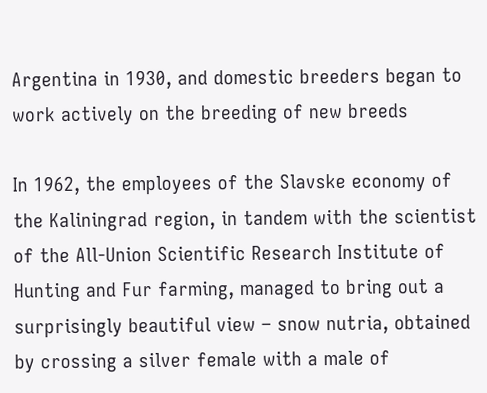Argentina in 1930, and domestic breeders began to work actively on the breeding of new breeds

In 1962, the employees of the Slavske economy of the Kaliningrad region, in tandem with the scientist of the All-Union Scientific Research Institute of Hunting and Fur farming, managed to bring out a surprisingly beautiful view – snow nutria, obtained by crossing a silver female with a male of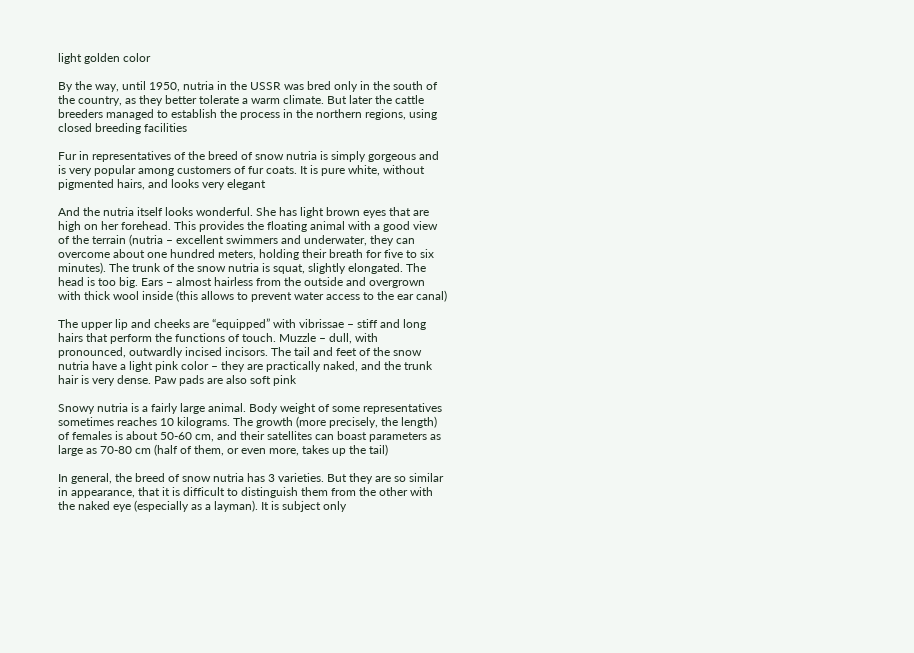light golden color

By the way, until 1950, nutria in the USSR was bred only in the south of the country, as they better tolerate a warm climate. But later the cattle breeders managed to establish the process in the northern regions, using closed breeding facilities

Fur in representatives of the breed of snow nutria is simply gorgeous and is very popular among customers of fur coats. It is pure white, without pigmented hairs, and looks very elegant

And the nutria itself looks wonderful. She has light brown eyes that are high on her forehead. This provides the floating animal with a good view of the terrain (nutria – excellent swimmers and underwater, they can overcome about one hundred meters, holding their breath for five to six minutes). The trunk of the snow nutria is squat, slightly elongated. The head is too big. Ears – almost hairless from the outside and overgrown with thick wool inside (this allows to prevent water access to the ear canal)

The upper lip and cheeks are “equipped” with vibrissae – stiff and long hairs that perform the functions of touch. Muzzle – dull, with pronounced, outwardly incised incisors. The tail and feet of the snow nutria have a light pink color – they are practically naked, and the trunk hair is very dense. Paw pads are also soft pink

Snowy nutria is a fairly large animal. Body weight of some representatives sometimes reaches 10 kilograms. The growth (more precisely, the length) of females is about 50-60 cm, and their satellites can boast parameters as large as 70-80 cm (half of them, or even more, takes up the tail)

In general, the breed of snow nutria has 3 varieties. But they are so similar in appearance, that it is difficult to distinguish them from the other with the naked eye (especially as a layman). It is subject only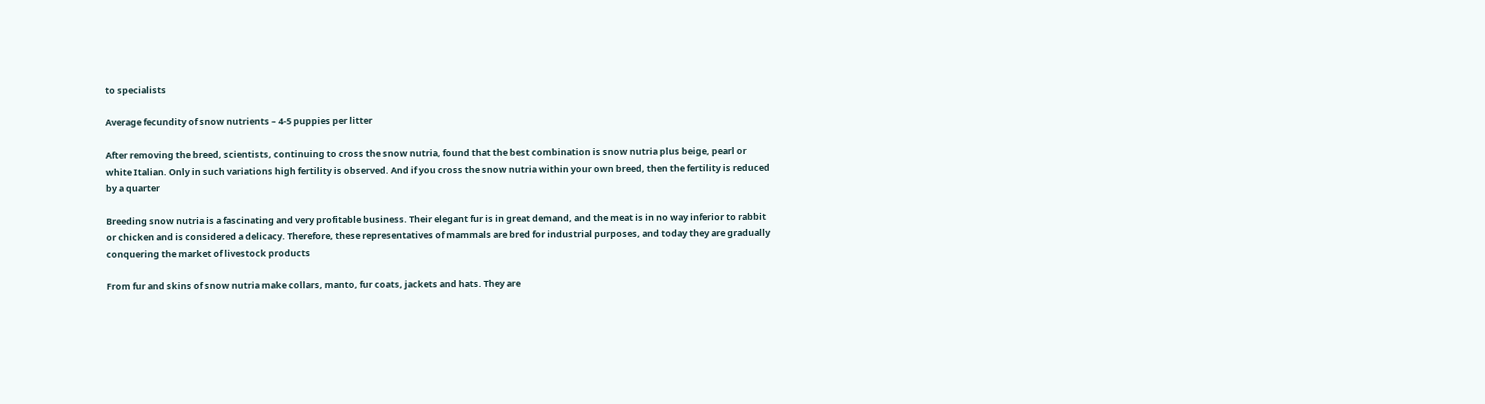to specialists

Average fecundity of snow nutrients – 4-5 puppies per litter

After removing the breed, scientists, continuing to cross the snow nutria, found that the best combination is snow nutria plus beige, pearl or white Italian. Only in such variations high fertility is observed. And if you cross the snow nutria within your own breed, then the fertility is reduced by a quarter

Breeding snow nutria is a fascinating and very profitable business. Their elegant fur is in great demand, and the meat is in no way inferior to rabbit or chicken and is considered a delicacy. Therefore, these representatives of mammals are bred for industrial purposes, and today they are gradually conquering the market of livestock products

From fur and skins of snow nutria make collars, manto, fur coats, jackets and hats. They are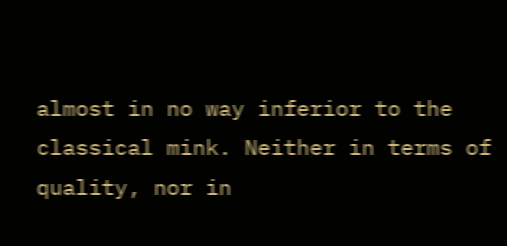almost in no way inferior to the classical mink. Neither in terms of quality, nor in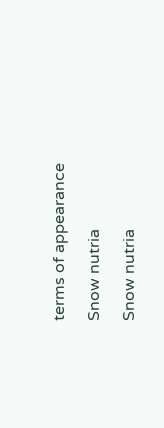terms of appearance

Snow nutria

Snow nutria